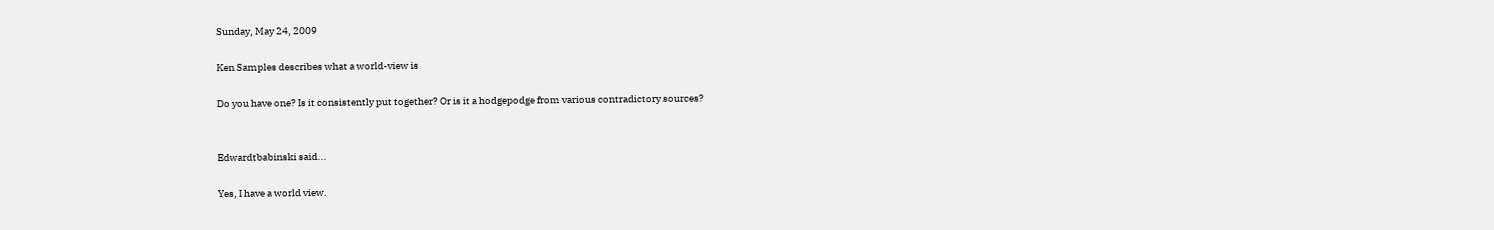Sunday, May 24, 2009

Ken Samples describes what a world-view is

Do you have one? Is it consistently put together? Or is it a hodgepodge from various contradictory sources?


Edwardtbabinski said...

Yes, I have a world view.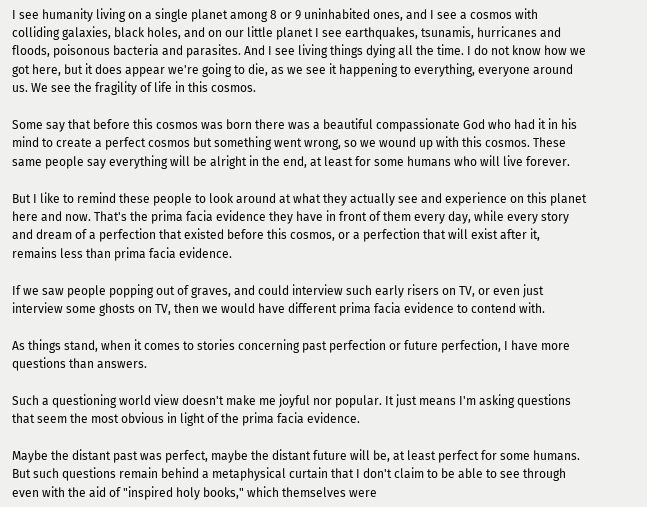I see humanity living on a single planet among 8 or 9 uninhabited ones, and I see a cosmos with colliding galaxies, black holes, and on our little planet I see earthquakes, tsunamis, hurricanes and floods, poisonous bacteria and parasites. And I see living things dying all the time. I do not know how we got here, but it does appear we're going to die, as we see it happening to everything, everyone around us. We see the fragility of life in this cosmos.

Some say that before this cosmos was born there was a beautiful compassionate God who had it in his mind to create a perfect cosmos but something went wrong, so we wound up with this cosmos. These same people say everything will be alright in the end, at least for some humans who will live forever.

But I like to remind these people to look around at what they actually see and experience on this planet here and now. That's the prima facia evidence they have in front of them every day, while every story and dream of a perfection that existed before this cosmos, or a perfection that will exist after it, remains less than prima facia evidence.

If we saw people popping out of graves, and could interview such early risers on TV, or even just interview some ghosts on TV, then we would have different prima facia evidence to contend with.

As things stand, when it comes to stories concerning past perfection or future perfection, I have more questions than answers.

Such a questioning world view doesn't make me joyful nor popular. It just means I'm asking questions that seem the most obvious in light of the prima facia evidence.

Maybe the distant past was perfect, maybe the distant future will be, at least perfect for some humans. But such questions remain behind a metaphysical curtain that I don't claim to be able to see through even with the aid of "inspired holy books," which themselves were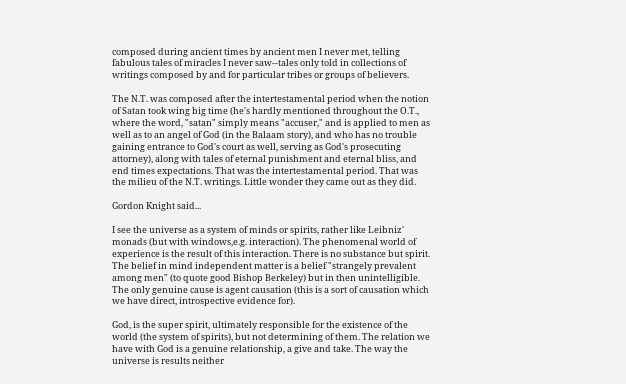composed during ancient times by ancient men I never met, telling fabulous tales of miracles I never saw--tales only told in collections of writings composed by and for particular tribes or groups of believers.

The N.T. was composed after the intertestamental period when the notion of Satan took wing big time (he's hardly mentioned throughout the O.T., where the word, "satan" simply means "accuser," and is applied to men as well as to an angel of God (in the Balaam story), and who has no trouble gaining entrance to God's court as well, serving as God's prosecuting attorney), along with tales of eternal punishment and eternal bliss, and end times expectations. That was the intertestamental period. That was the milieu of the N.T. writings. Little wonder they came out as they did.

Gordon Knight said...

I see the universe as a system of minds or spirits, rather like Leibniz' monads (but with windows,e.g. interaction). The phenomenal world of experience is the result of this interaction. There is no substance but spirit.
The belief in mind independent matter is a belief "strangely prevalent among men" (to quote good Bishop Berkeley) but in then unintelligible. The only genuine cause is agent causation (this is a sort of causation which we have direct, introspective evidence for).

God, is the super spirit, ultimately responsible for the existence of the world (the system of spirits), but not determining of them. The relation we have with God is a genuine relationship, a give and take. The way the universe is results neither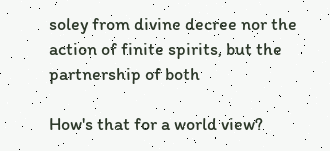soley from divine decree nor the action of finite spirits, but the partnership of both

How's that for a world view?